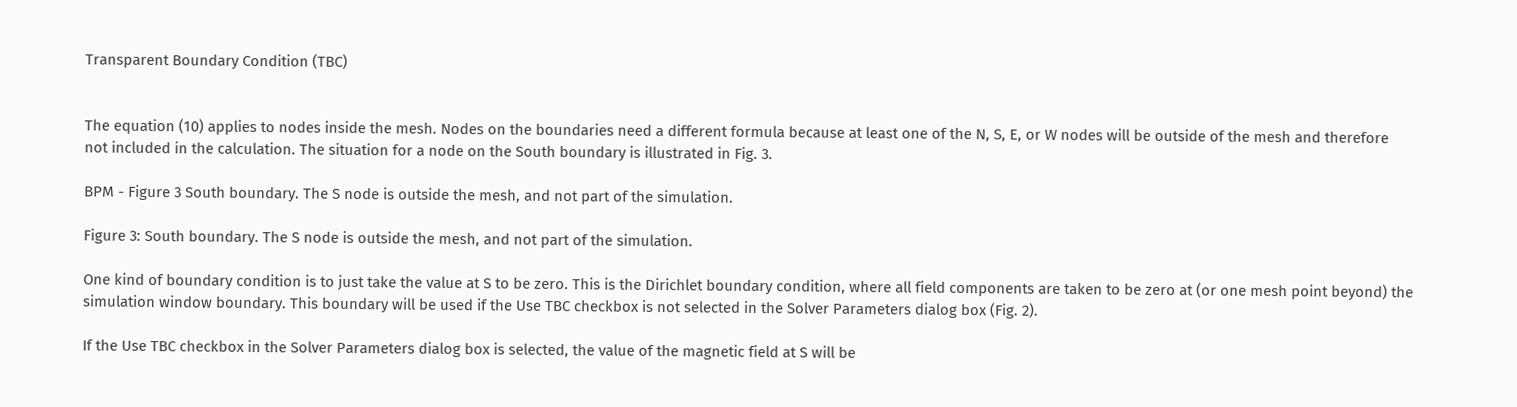Transparent Boundary Condition (TBC)


The equation (10) applies to nodes inside the mesh. Nodes on the boundaries need a different formula because at least one of the N, S, E, or W nodes will be outside of the mesh and therefore not included in the calculation. The situation for a node on the South boundary is illustrated in Fig. 3.

BPM - Figure 3 South boundary. The S node is outside the mesh, and not part of the simulation.

Figure 3: South boundary. The S node is outside the mesh, and not part of the simulation.

One kind of boundary condition is to just take the value at S to be zero. This is the Dirichlet boundary condition, where all field components are taken to be zero at (or one mesh point beyond) the simulation window boundary. This boundary will be used if the Use TBC checkbox is not selected in the Solver Parameters dialog box (Fig. 2).

If the Use TBC checkbox in the Solver Parameters dialog box is selected, the value of the magnetic field at S will be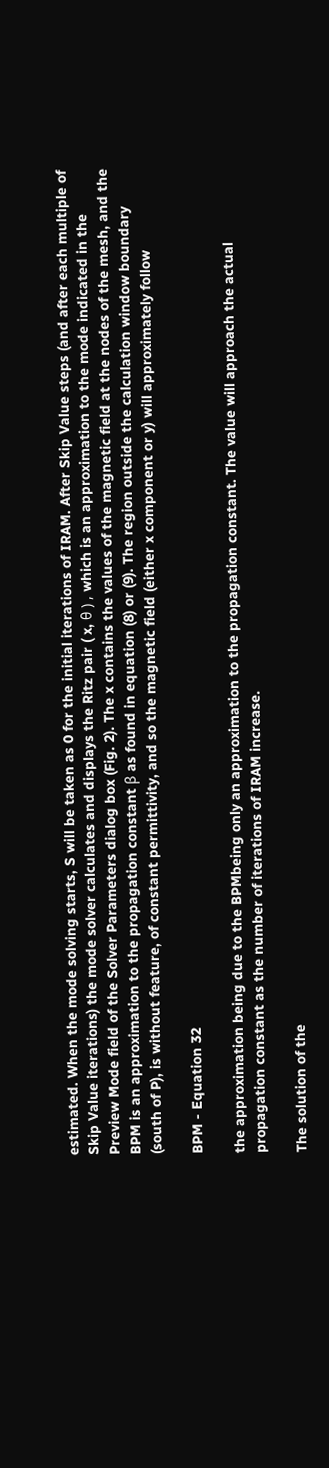estimated. When the mode solving starts, S will be taken as 0 for the initial iterations of IRAM. After Skip Value steps (and after each multiple of Skip Value iterations) the mode solver calculates and displays the Ritz pair ( x, θ ) , which is an approximation to the mode indicated in the Preview Mode field of the Solver Parameters dialog box (Fig. 2). The x contains the values of the magnetic field at the nodes of the mesh, and the BPM is an approximation to the propagation constant β as found in equation (8) or (9). The region outside the calculation window boundary (south of P), is without feature, of constant permittivity, and so the magnetic field (either x component or y) will approximately follow

BPM - Equation 32

the approximation being due to the BPMbeing only an approximation to the propagation constant. The value will approach the actual propagation constant as the number of iterations of IRAM increase.

The solution of the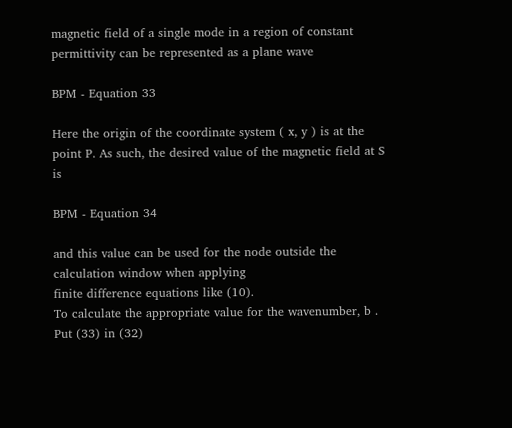magnetic field of a single mode in a region of constant permittivity can be represented as a plane wave

BPM - Equation 33

Here the origin of the coordinate system ( x, y ) is at the point P. As such, the desired value of the magnetic field at S is

BPM - Equation 34

and this value can be used for the node outside the calculation window when applying
finite difference equations like (10).
To calculate the appropriate value for the wavenumber, b . Put (33) in (32)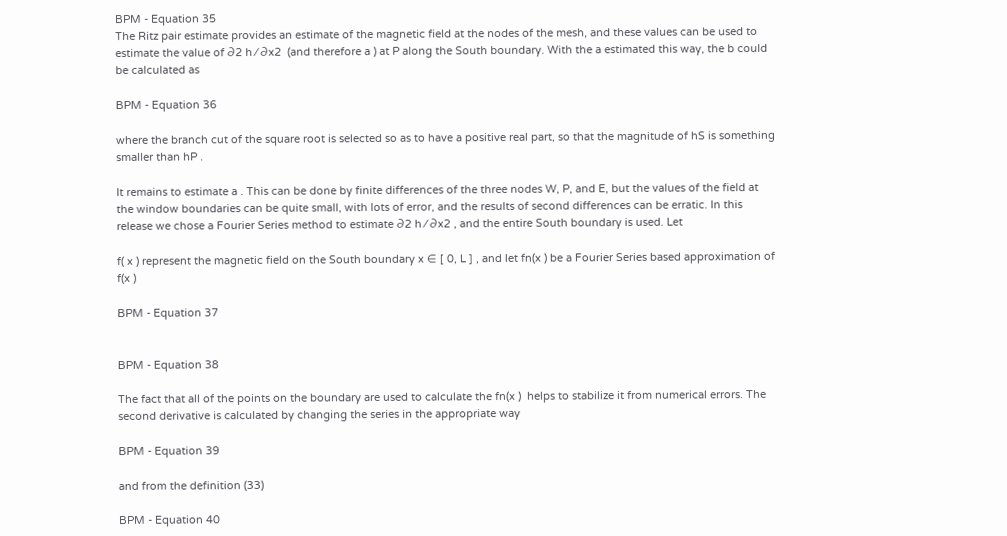BPM - Equation 35
The Ritz pair estimate provides an estimate of the magnetic field at the nodes of the mesh, and these values can be used to estimate the value of ∂2 h ⁄ ∂x2  (and therefore a ) at P along the South boundary. With the a estimated this way, the b could be calculated as

BPM - Equation 36

where the branch cut of the square root is selected so as to have a positive real part, so that the magnitude of hS is something smaller than hP .

It remains to estimate a . This can be done by finite differences of the three nodes W, P, and E, but the values of the field at the window boundaries can be quite small, with lots of error, and the results of second differences can be erratic. In this release we chose a Fourier Series method to estimate ∂2 h ⁄ ∂x2 , and the entire South boundary is used. Let

f( x ) represent the magnetic field on the South boundary x ∈ [ 0, L ] , and let fn(x ) be a Fourier Series based approximation of f(x )

BPM - Equation 37


BPM - Equation 38

The fact that all of the points on the boundary are used to calculate the fn(x )  helps to stabilize it from numerical errors. The second derivative is calculated by changing the series in the appropriate way

BPM - Equation 39

and from the definition (33)

BPM - Equation 40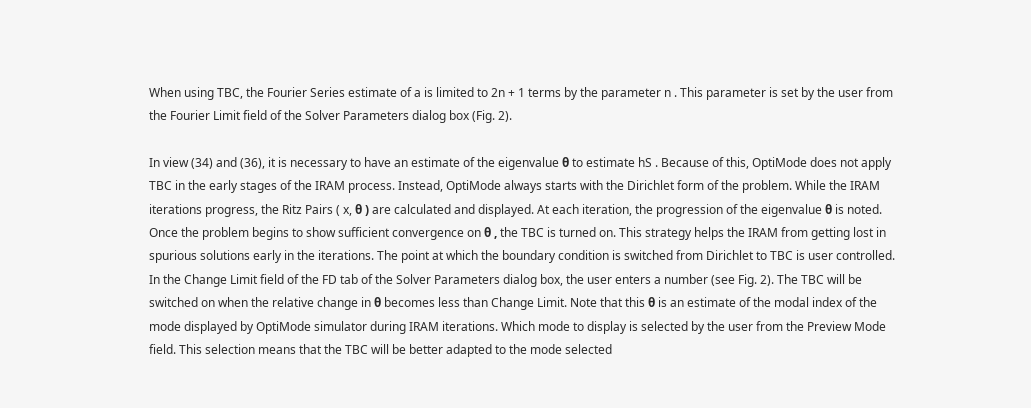When using TBC, the Fourier Series estimate of a is limited to 2n + 1 terms by the parameter n . This parameter is set by the user from the Fourier Limit field of the Solver Parameters dialog box (Fig. 2).

In view (34) and (36), it is necessary to have an estimate of the eigenvalue θ to estimate hS . Because of this, OptiMode does not apply TBC in the early stages of the IRAM process. Instead, OptiMode always starts with the Dirichlet form of the problem. While the IRAM iterations progress, the Ritz Pairs ( x, θ ) are calculated and displayed. At each iteration, the progression of the eigenvalue θ is noted. Once the problem begins to show sufficient convergence on θ , the TBC is turned on. This strategy helps the IRAM from getting lost in spurious solutions early in the iterations. The point at which the boundary condition is switched from Dirichlet to TBC is user controlled. In the Change Limit field of the FD tab of the Solver Parameters dialog box, the user enters a number (see Fig. 2). The TBC will be switched on when the relative change in θ becomes less than Change Limit. Note that this θ is an estimate of the modal index of the mode displayed by OptiMode simulator during IRAM iterations. Which mode to display is selected by the user from the Preview Mode field. This selection means that the TBC will be better adapted to the mode selected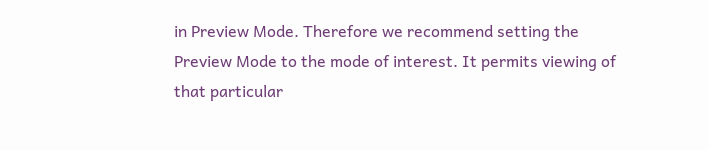in Preview Mode. Therefore we recommend setting the Preview Mode to the mode of interest. It permits viewing of that particular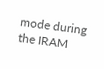mode during the IRAM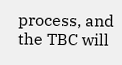process, and the TBC will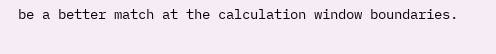be a better match at the calculation window boundaries.